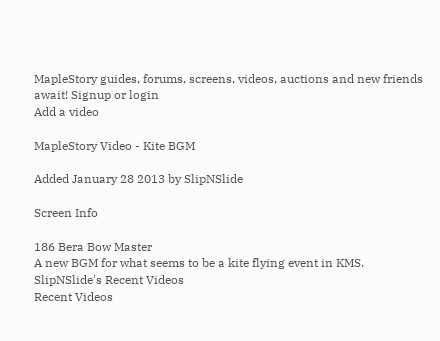MapleStory guides, forums, screens, videos, auctions and new friends await! Signup or login
Add a video

MapleStory Video - Kite BGM

Added January 28 2013 by SlipNSlide

Screen Info

186 Bera Bow Master
A new BGM for what seems to be a kite flying event in KMS.
SlipNSlide's Recent Videos
Recent Videos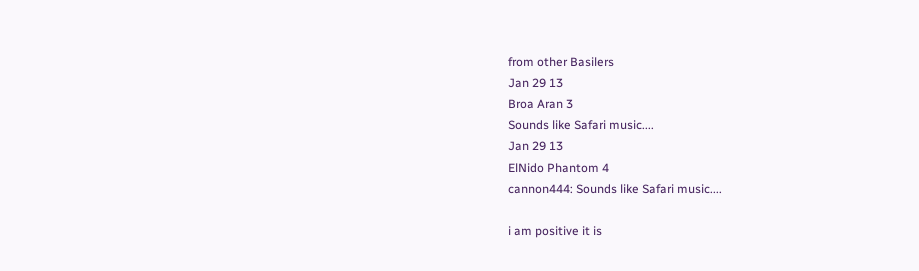from other Basilers
Jan 29 13
Broa Aran 3
Sounds like Safari music....
Jan 29 13
ElNido Phantom 4
cannon444: Sounds like Safari music....

i am positive it is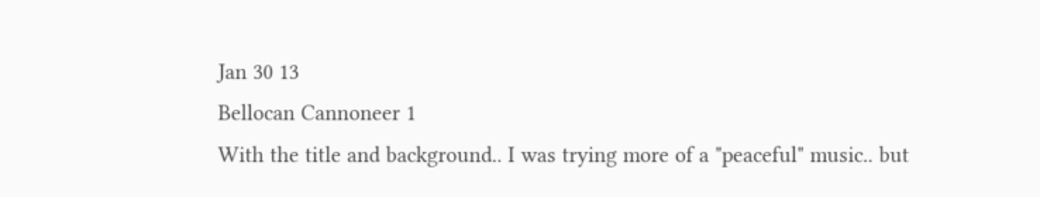Jan 30 13
Bellocan Cannoneer 1
With the title and background.. I was trying more of a "peaceful" music.. but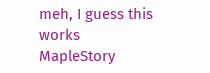meh, I guess this works
MapleStory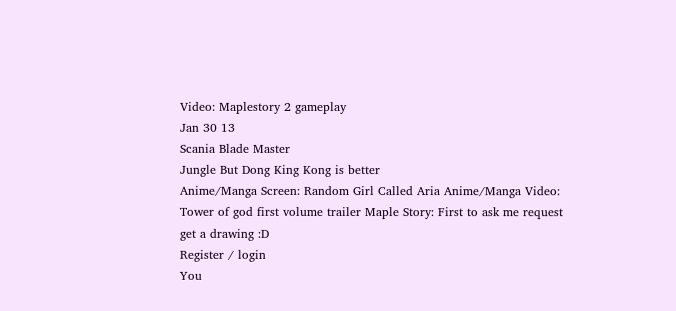Video: Maplestory 2 gameplay
Jan 30 13
Scania Blade Master
Jungle But Dong King Kong is better
Anime/Manga Screen: Random Girl Called Aria Anime/Manga Video: Tower of god first volume trailer Maple Story: First to ask me request get a drawing :D
Register / login
You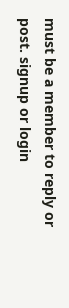must be a member to reply or post. signup or login